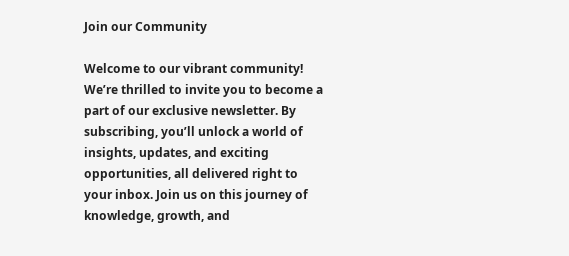Join our Community

Welcome to our vibrant community! We’re thrilled to invite you to become a part of our exclusive newsletter. By subscribing, you’ll unlock a world of insights, updates, and exciting opportunities, all delivered right to your inbox. Join us on this journey of knowledge, growth, and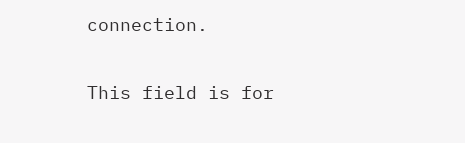connection.

This field is for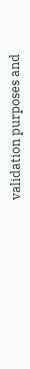validation purposes and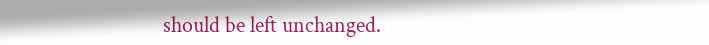should be left unchanged.